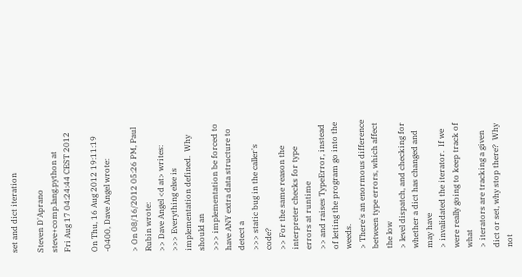set and dict iteration

Steven D'Aprano steve+comp.lang.python at
Fri Aug 17 04:24:44 CEST 2012

On Thu, 16 Aug 2012 19:11:19 -0400, Dave Angel wrote:

> On 08/16/2012 05:26 PM, Paul Rubin wrote:
>> Dave Angel <d at> writes:
>>> Everything else is implementation defined.  Why should an
>>> implementation be forced to have ANY extra data structure to detect a
>>> static bug in the caller's code?
>> For the same reason the interpreter checks for type errors at runtime
>> and raises TypeError, instead of letting the program go into the weeds.
> There's an enormous difference between type errors, which affect the low
> level dispatch, and checking for whether a dict has changed and may have
> invalidated the iterator.  If we were really going to keep track of what
> iterators are tracking a given dict or set, why stop there?  Why not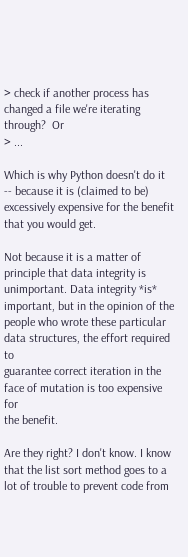> check if another process has changed a file we're iterating through?  Or
> ...

Which is why Python doesn't do it -- because it is (claimed to be)
excessively expensive for the benefit that you would get.

Not because it is a matter of principle that data integrity is
unimportant. Data integrity *is* important, but in the opinion of the
people who wrote these particular data structures, the effort required to
guarantee correct iteration in the face of mutation is too expensive for
the benefit.

Are they right? I don't know. I know that the list sort method goes to a
lot of trouble to prevent code from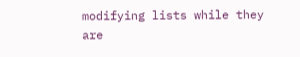modifying lists while they are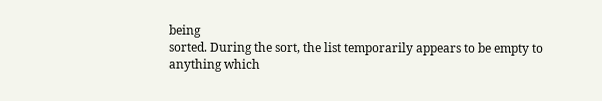being
sorted. During the sort, the list temporarily appears to be empty to
anything which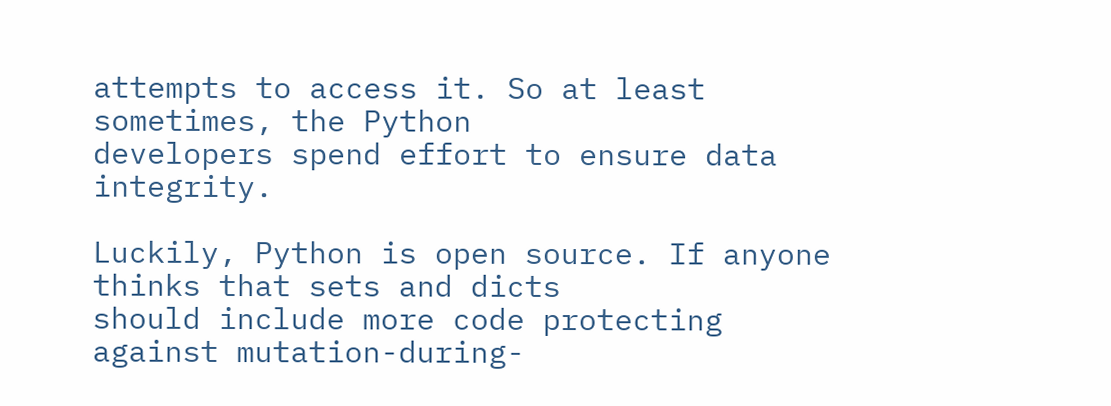attempts to access it. So at least sometimes, the Python
developers spend effort to ensure data integrity.

Luckily, Python is open source. If anyone thinks that sets and dicts
should include more code protecting against mutation-during-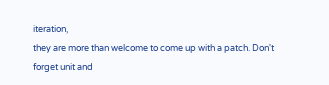iteration,
they are more than welcome to come up with a patch. Don't forget unit and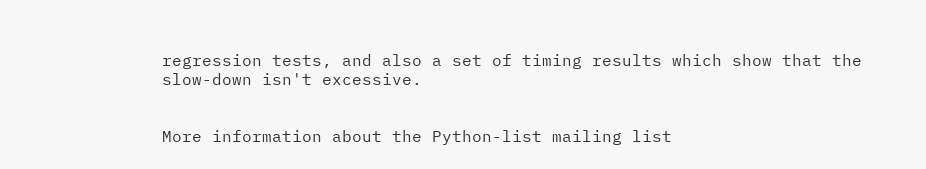regression tests, and also a set of timing results which show that the
slow-down isn't excessive.


More information about the Python-list mailing list